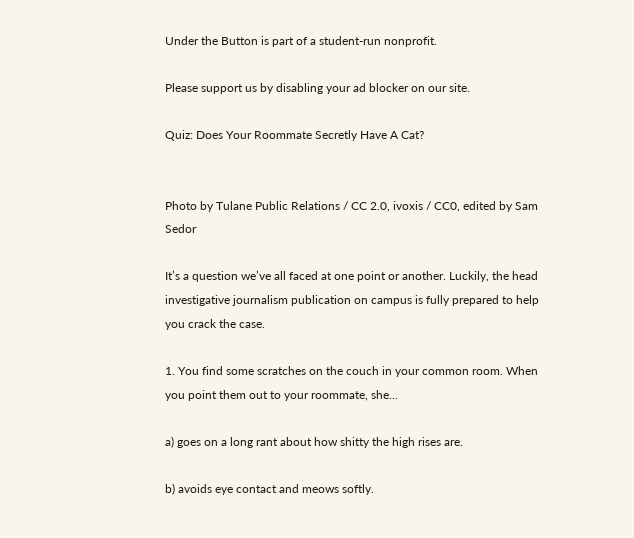Under the Button is part of a student-run nonprofit.

Please support us by disabling your ad blocker on our site.

Quiz: Does Your Roommate Secretly Have A Cat?


Photo by Tulane Public Relations / CC 2.0, ivoxis / CC0, edited by Sam Sedor

It’s a question we’ve all faced at one point or another. Luckily, the head investigative journalism publication on campus is fully prepared to help you crack the case.

1. You find some scratches on the couch in your common room. When you point them out to your roommate, she...

a) goes on a long rant about how shitty the high rises are.

b) avoids eye contact and meows softly.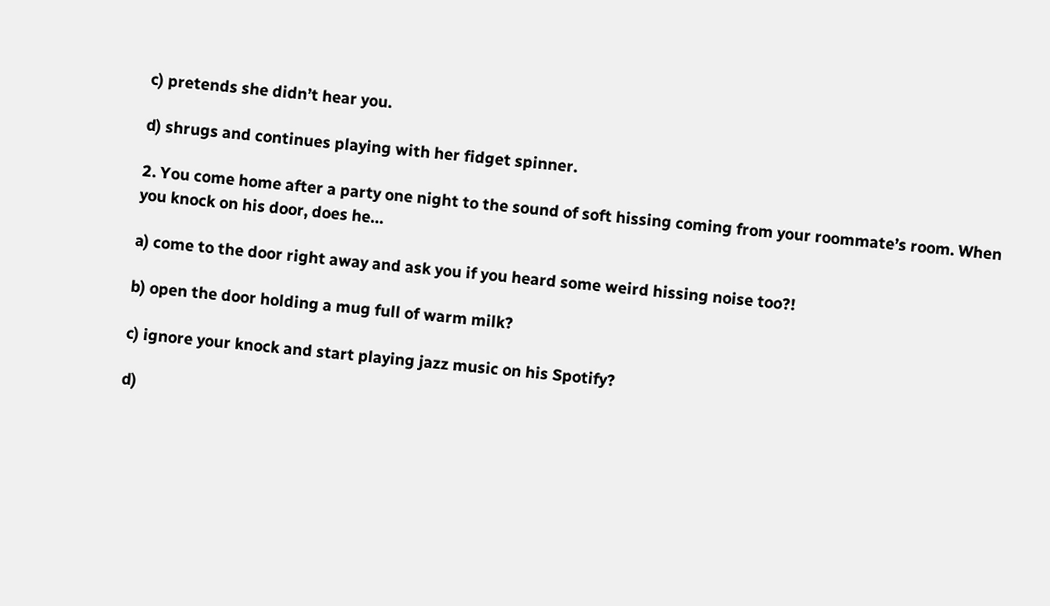c) pretends she didn’t hear you.

d) shrugs and continues playing with her fidget spinner.

2. You come home after a party one night to the sound of soft hissing coming from your roommate’s room. When you knock on his door, does he…

a) come to the door right away and ask you if you heard some weird hissing noise too?!

b) open the door holding a mug full of warm milk?

c) ignore your knock and start playing jazz music on his Spotify?

d)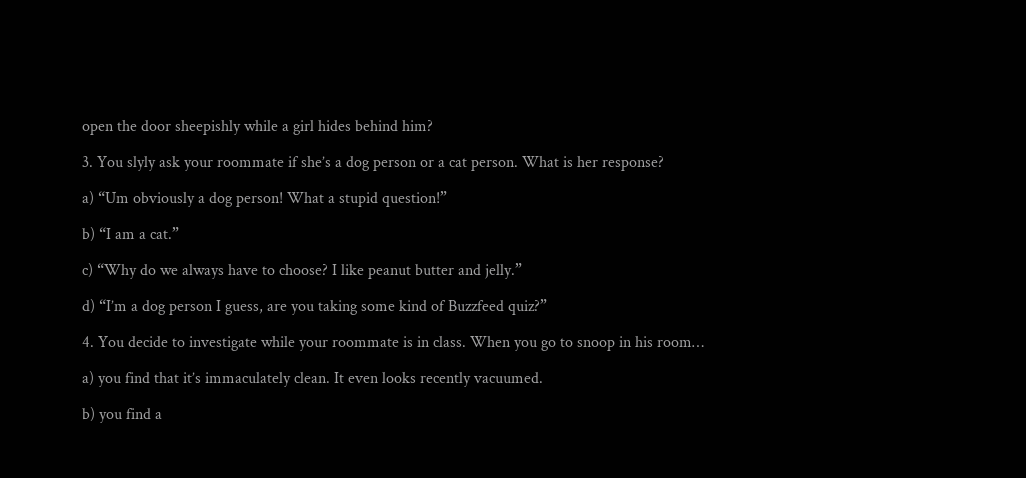open the door sheepishly while a girl hides behind him?

3. You slyly ask your roommate if she’s a dog person or a cat person. What is her response?

a) “Um obviously a dog person! What a stupid question!”

b) “I am a cat.”

c) “Why do we always have to choose? I like peanut butter and jelly.”

d) “I’m a dog person I guess, are you taking some kind of Buzzfeed quiz?”

4. You decide to investigate while your roommate is in class. When you go to snoop in his room…

a) you find that it’s immaculately clean. It even looks recently vacuumed.

b) you find a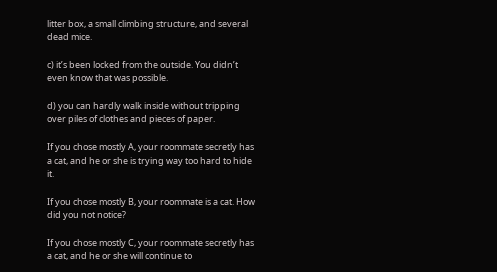litter box, a small climbing structure, and several dead mice.

c) it’s been locked from the outside. You didn’t even know that was possible.

d) you can hardly walk inside without tripping over piles of clothes and pieces of paper.

If you chose mostly A, your roommate secretly has a cat, and he or she is trying way too hard to hide it.

If you chose mostly B, your roommate is a cat. How did you not notice?

If you chose mostly C, your roommate secretly has a cat, and he or she will continue to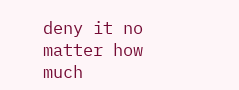deny it no matter how much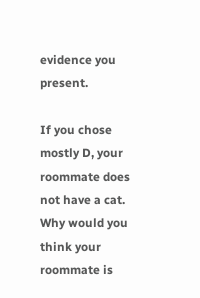evidence you present.

If you chose mostly D, your roommate does not have a cat. Why would you think your roommate is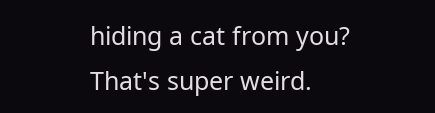hiding a cat from you? That's super weird.